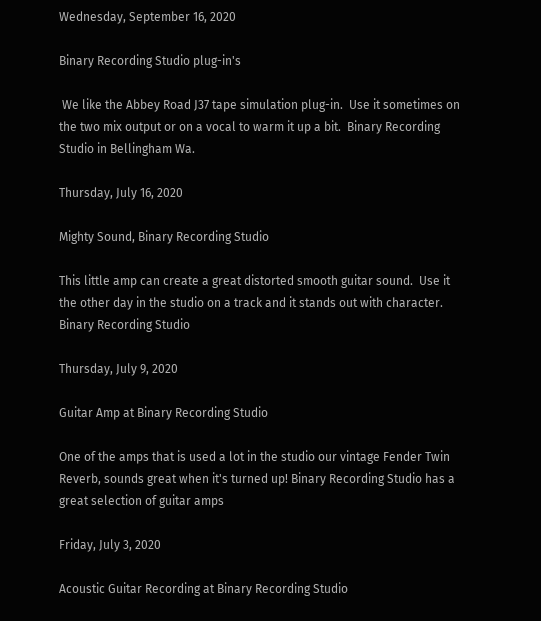Wednesday, September 16, 2020

Binary Recording Studio plug-in's

 We like the Abbey Road J37 tape simulation plug-in.  Use it sometimes on the two mix output or on a vocal to warm it up a bit.  Binary Recording Studio in Bellingham Wa.

Thursday, July 16, 2020

Mighty Sound, Binary Recording Studio

This little amp can create a great distorted smooth guitar sound.  Use it the other day in the studio on a track and it stands out with character.  Binary Recording Studio

Thursday, July 9, 2020

Guitar Amp at Binary Recording Studio

One of the amps that is used a lot in the studio our vintage Fender Twin Reverb, sounds great when it's turned up! Binary Recording Studio has a great selection of guitar amps

Friday, July 3, 2020

Acoustic Guitar Recording at Binary Recording Studio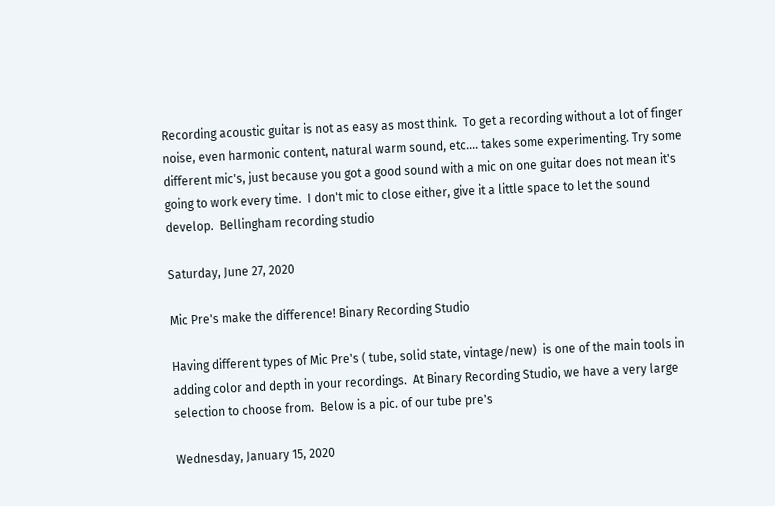Recording acoustic guitar is not as easy as most think.  To get a recording without a lot of finger noise, even harmonic content, natural warm sound, etc.... takes some experimenting. Try some different mic's, just because you got a good sound with a mic on one guitar does not mean it's going to work every time.  I don't mic to close either, give it a little space to let the sound develop.  Bellingham recording studio

Saturday, June 27, 2020

Mic Pre's make the difference! Binary Recording Studio

Having different types of Mic Pre's ( tube, solid state, vintage/new)  is one of the main tools in adding color and depth in your recordings.  At Binary Recording Studio, we have a very large selection to choose from.  Below is a pic. of our tube pre's

Wednesday, January 15, 2020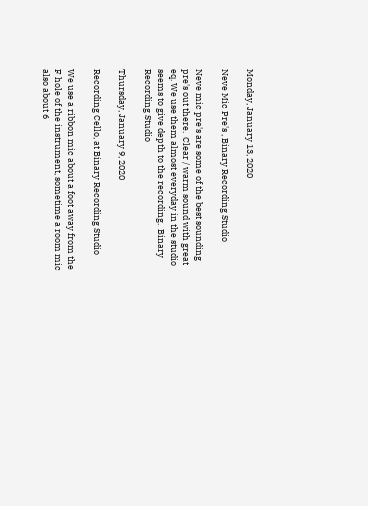Monday, January 13, 2020

Neve Mic Pre's , Binary Recording Studio

Neve mic pre's are some of the best sounding pre's out there.  Clear / warm sound with great eq. We use them almost everyday in the studio seems to give depth to the recording.  Binary Recording Studio

Thursday, January 9, 2020

Recording Cello, at Binary Recording Studio

We use a ribbon mic about a foot away from the F hole of the instrument, sometime a room mic also about 6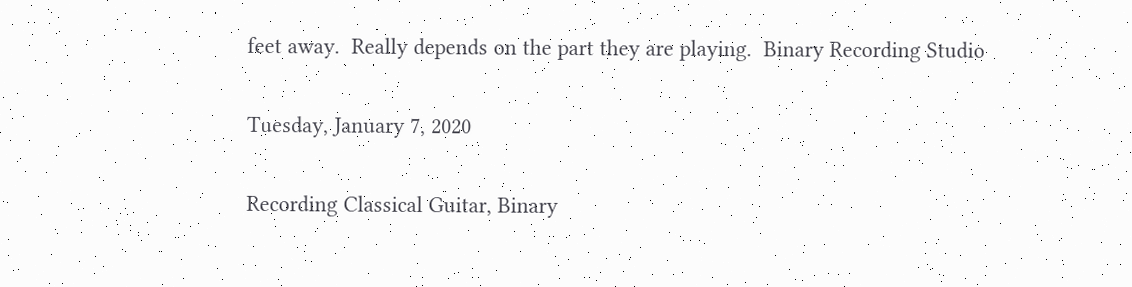feet away.  Really depends on the part they are playing.  Binary Recording Studio

Tuesday, January 7, 2020

Recording Classical Guitar, Binary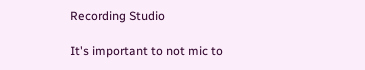Recording Studio

It's important to not mic to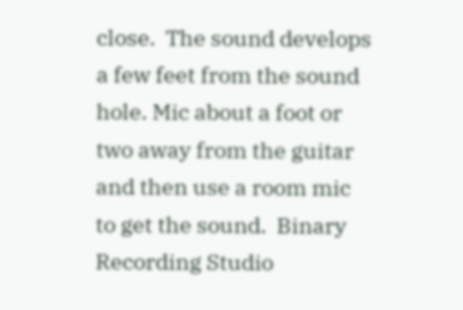close.  The sound develops a few feet from the sound hole. Mic about a foot or two away from the guitar and then use a room mic to get the sound.  Binary Recording Studio